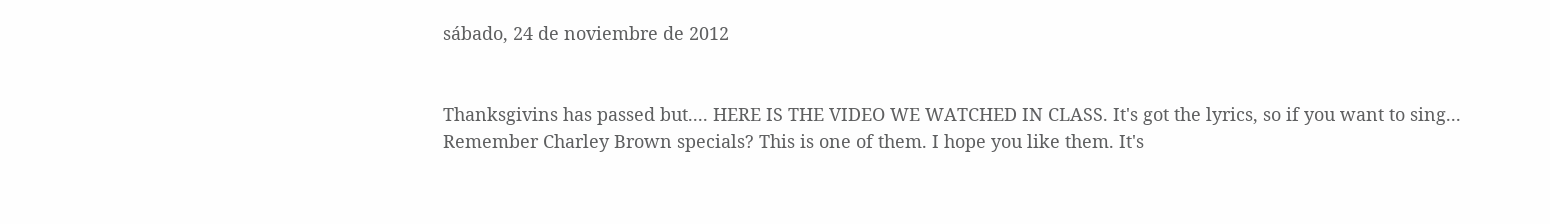sábado, 24 de noviembre de 2012


Thanksgivins has passed but.... HERE IS THE VIDEO WE WATCHED IN CLASS. It's got the lyrics, so if you want to sing...
Remember Charley Brown specials? This is one of them. I hope you like them. It's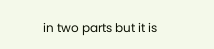in two parts but it is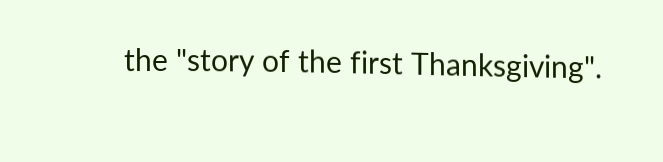the "story of the first Thanksgiving".